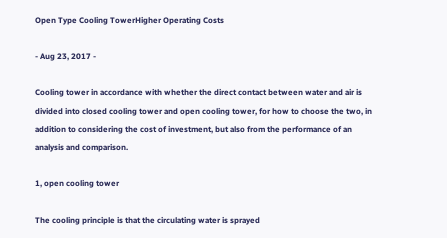Open Type Cooling TowerHigher Operating Costs

- Aug 23, 2017 -

Cooling tower in accordance with whether the direct contact between water and air is divided into closed cooling tower and open cooling tower, for how to choose the two, in addition to considering the cost of investment, but also from the performance of an analysis and comparison.

1, open cooling tower

The cooling principle is that the circulating water is sprayed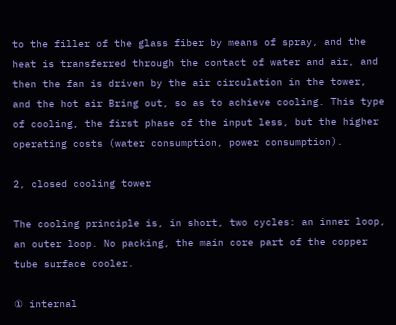to the filler of the glass fiber by means of spray, and the heat is transferred through the contact of water and air, and then the fan is driven by the air circulation in the tower, and the hot air Bring out, so as to achieve cooling. This type of cooling, the first phase of the input less, but the higher operating costs (water consumption, power consumption).

2, closed cooling tower

The cooling principle is, in short, two cycles: an inner loop, an outer loop. No packing, the main core part of the copper tube surface cooler.

① internal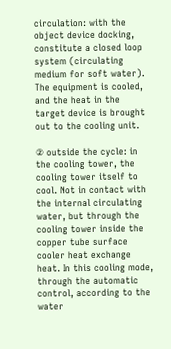circulation: with the object device docking, constitute a closed loop system (circulating medium for soft water). The equipment is cooled, and the heat in the target device is brought out to the cooling unit.

② outside the cycle: in the cooling tower, the cooling tower itself to cool. Not in contact with the internal circulating water, but through the cooling tower inside the copper tube surface cooler heat exchange heat. In this cooling mode, through the automatic control, according to the water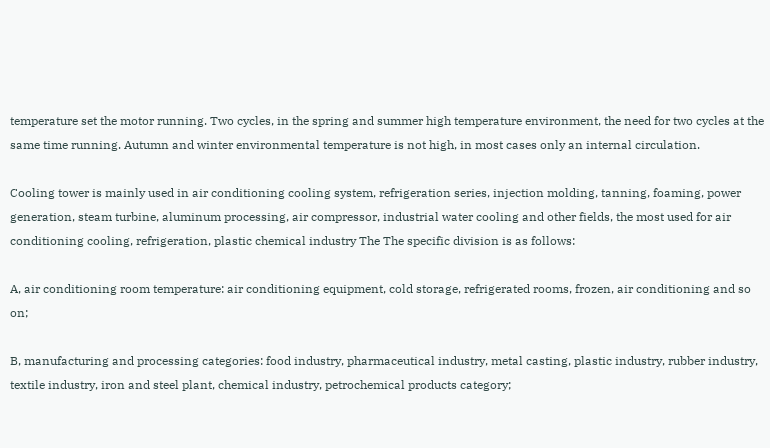temperature set the motor running. Two cycles, in the spring and summer high temperature environment, the need for two cycles at the same time running. Autumn and winter environmental temperature is not high, in most cases only an internal circulation.

Cooling tower is mainly used in air conditioning cooling system, refrigeration series, injection molding, tanning, foaming, power generation, steam turbine, aluminum processing, air compressor, industrial water cooling and other fields, the most used for air conditioning cooling, refrigeration, plastic chemical industry The The specific division is as follows:

A, air conditioning room temperature: air conditioning equipment, cold storage, refrigerated rooms, frozen, air conditioning and so on;

B, manufacturing and processing categories: food industry, pharmaceutical industry, metal casting, plastic industry, rubber industry, textile industry, iron and steel plant, chemical industry, petrochemical products category;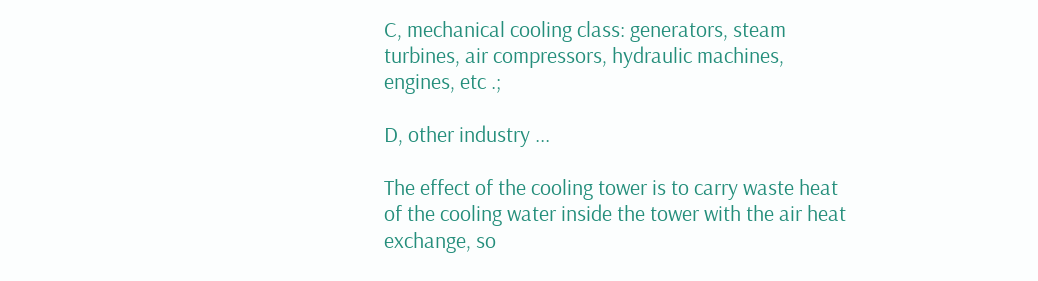C, mechanical cooling class: generators, steam turbines, air compressors, hydraulic machines, engines, etc .;

D, other industry ...

The effect of the cooling tower is to carry waste heat of the cooling water inside the tower with the air heat exchange, so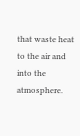that waste heat to the air and into the atmosphere.